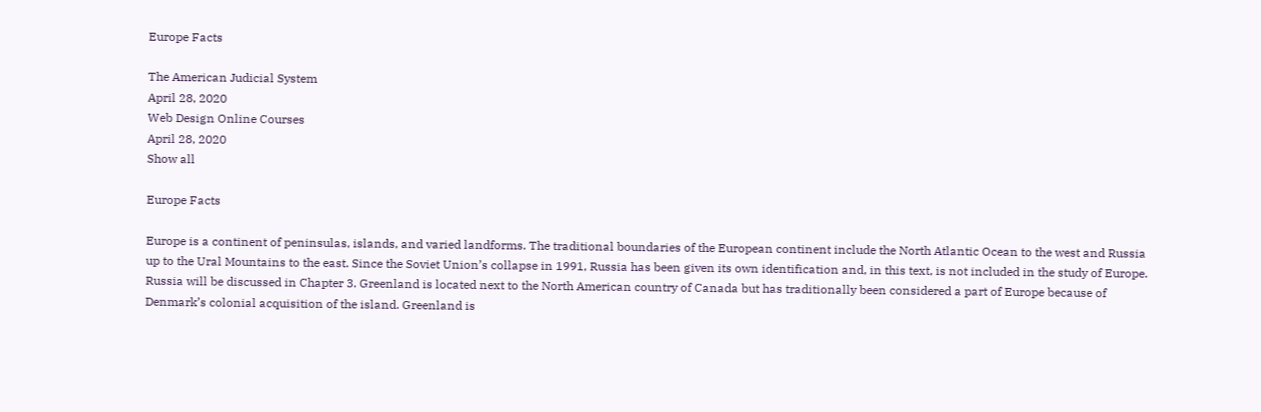Europe Facts

The American Judicial System
April 28, 2020
Web Design Online Courses
April 28, 2020
Show all

Europe Facts

Europe is a continent of peninsulas, islands, and varied landforms. The traditional boundaries of the European continent include the North Atlantic Ocean to the west and Russia up to the Ural Mountains to the east. Since the Soviet Union’s collapse in 1991, Russia has been given its own identification and, in this text, is not included in the study of Europe. Russia will be discussed in Chapter 3. Greenland is located next to the North American country of Canada but has traditionally been considered a part of Europe because of Denmark’s colonial acquisition of the island. Greenland is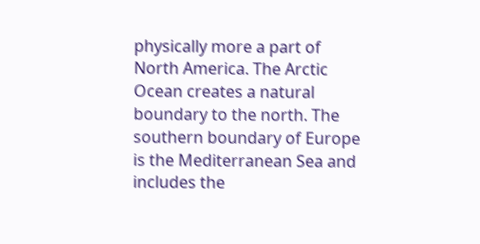physically more a part of North America. The Arctic Ocean creates a natural boundary to the north. The southern boundary of Europe is the Mediterranean Sea and includes the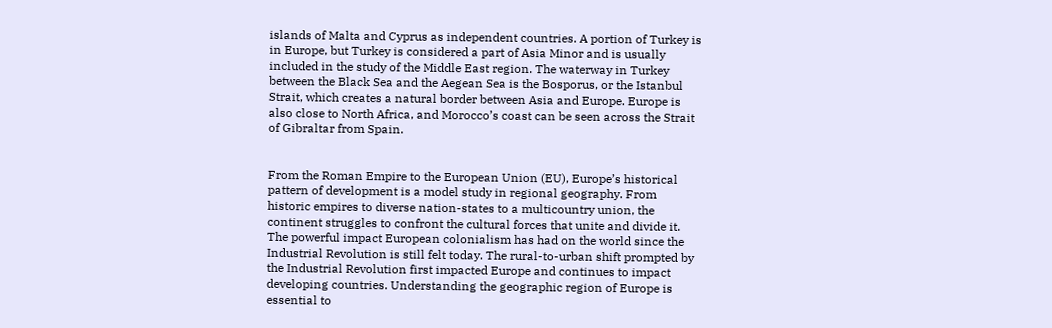islands of Malta and Cyprus as independent countries. A portion of Turkey is in Europe, but Turkey is considered a part of Asia Minor and is usually included in the study of the Middle East region. The waterway in Turkey between the Black Sea and the Aegean Sea is the Bosporus, or the Istanbul Strait, which creates a natural border between Asia and Europe. Europe is also close to North Africa, and Morocco’s coast can be seen across the Strait of Gibraltar from Spain.


From the Roman Empire to the European Union (EU), Europe’s historical pattern of development is a model study in regional geography. From historic empires to diverse nation-states to a multicountry union, the continent struggles to confront the cultural forces that unite and divide it. The powerful impact European colonialism has had on the world since the Industrial Revolution is still felt today. The rural-to-urban shift prompted by the Industrial Revolution first impacted Europe and continues to impact developing countries. Understanding the geographic region of Europe is essential to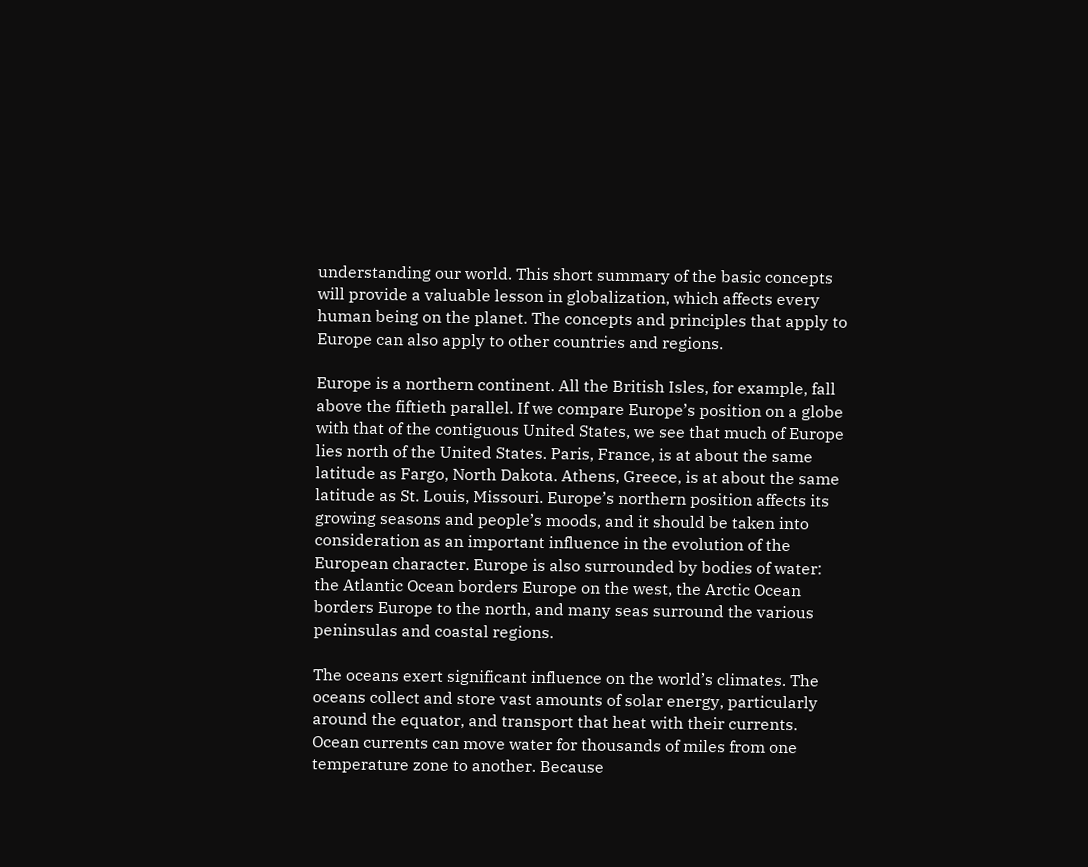understanding our world. This short summary of the basic concepts will provide a valuable lesson in globalization, which affects every human being on the planet. The concepts and principles that apply to Europe can also apply to other countries and regions.

Europe is a northern continent. All the British Isles, for example, fall above the fiftieth parallel. If we compare Europe’s position on a globe with that of the contiguous United States, we see that much of Europe lies north of the United States. Paris, France, is at about the same latitude as Fargo, North Dakota. Athens, Greece, is at about the same latitude as St. Louis, Missouri. Europe’s northern position affects its growing seasons and people’s moods, and it should be taken into consideration as an important influence in the evolution of the European character. Europe is also surrounded by bodies of water: the Atlantic Ocean borders Europe on the west, the Arctic Ocean borders Europe to the north, and many seas surround the various peninsulas and coastal regions.

The oceans exert significant influence on the world’s climates. The oceans collect and store vast amounts of solar energy, particularly around the equator, and transport that heat with their currents. Ocean currents can move water for thousands of miles from one temperature zone to another. Because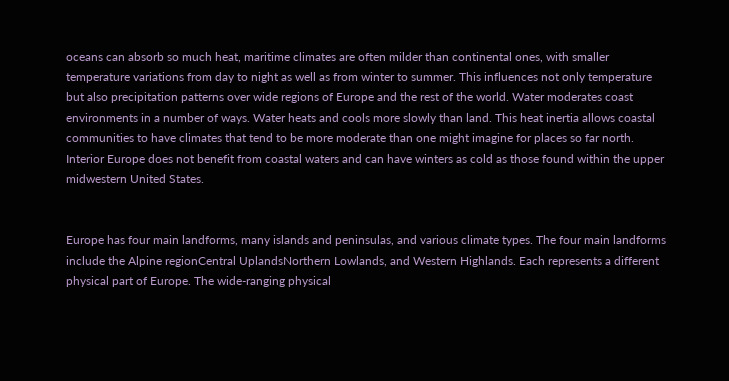oceans can absorb so much heat, maritime climates are often milder than continental ones, with smaller temperature variations from day to night as well as from winter to summer. This influences not only temperature but also precipitation patterns over wide regions of Europe and the rest of the world. Water moderates coast environments in a number of ways. Water heats and cools more slowly than land. This heat inertia allows coastal communities to have climates that tend to be more moderate than one might imagine for places so far north. Interior Europe does not benefit from coastal waters and can have winters as cold as those found within the upper midwestern United States.


Europe has four main landforms, many islands and peninsulas, and various climate types. The four main landforms include the Alpine regionCentral UplandsNorthern Lowlands, and Western Highlands. Each represents a different physical part of Europe. The wide-ranging physical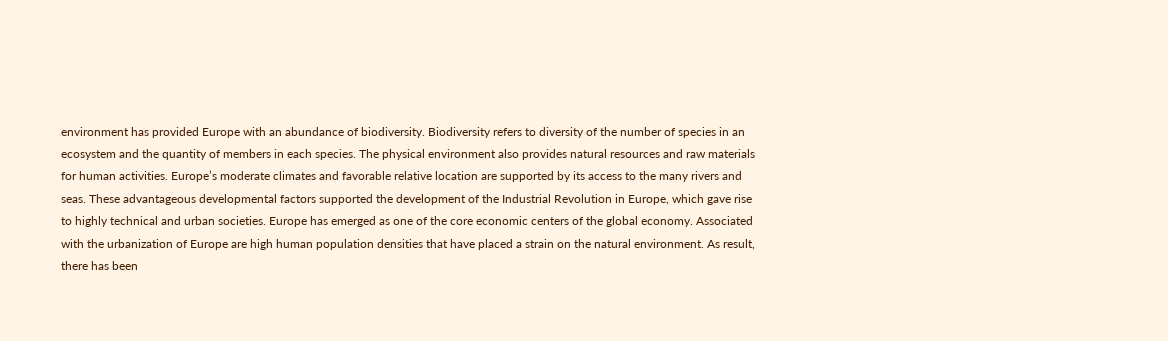environment has provided Europe with an abundance of biodiversity. Biodiversity refers to diversity of the number of species in an ecosystem and the quantity of members in each species. The physical environment also provides natural resources and raw materials for human activities. Europe’s moderate climates and favorable relative location are supported by its access to the many rivers and seas. These advantageous developmental factors supported the development of the Industrial Revolution in Europe, which gave rise to highly technical and urban societies. Europe has emerged as one of the core economic centers of the global economy. Associated with the urbanization of Europe are high human population densities that have placed a strain on the natural environment. As result, there has been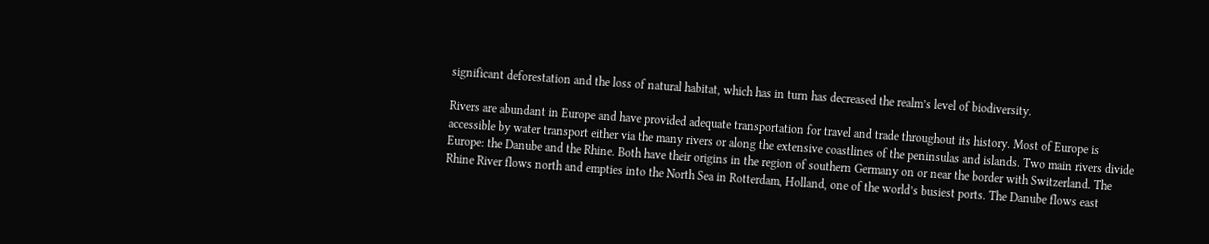significant deforestation and the loss of natural habitat, which has in turn has decreased the realm’s level of biodiversity.

Rivers are abundant in Europe and have provided adequate transportation for travel and trade throughout its history. Most of Europe is accessible by water transport either via the many rivers or along the extensive coastlines of the peninsulas and islands. Two main rivers divide Europe: the Danube and the Rhine. Both have their origins in the region of southern Germany on or near the border with Switzerland. The Rhine River flows north and empties into the North Sea in Rotterdam, Holland, one of the world’s busiest ports. The Danube flows east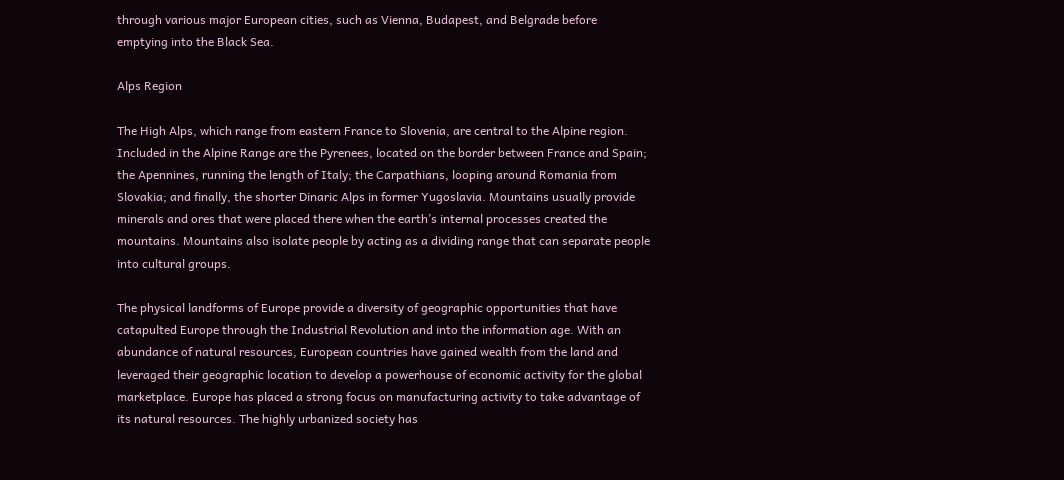through various major European cities, such as Vienna, Budapest, and Belgrade before emptying into the Black Sea.

Alps Region

The High Alps, which range from eastern France to Slovenia, are central to the Alpine region. Included in the Alpine Range are the Pyrenees, located on the border between France and Spain; the Apennines, running the length of Italy; the Carpathians, looping around Romania from Slovakia; and finally, the shorter Dinaric Alps in former Yugoslavia. Mountains usually provide minerals and ores that were placed there when the earth’s internal processes created the mountains. Mountains also isolate people by acting as a dividing range that can separate people into cultural groups.

The physical landforms of Europe provide a diversity of geographic opportunities that have catapulted Europe through the Industrial Revolution and into the information age. With an abundance of natural resources, European countries have gained wealth from the land and leveraged their geographic location to develop a powerhouse of economic activity for the global marketplace. Europe has placed a strong focus on manufacturing activity to take advantage of its natural resources. The highly urbanized society has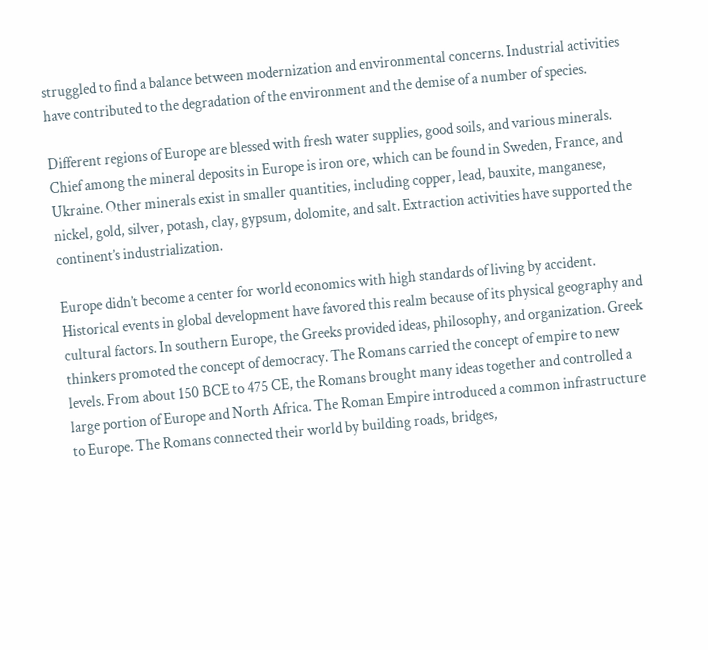struggled to find a balance between modernization and environmental concerns. Industrial activities have contributed to the degradation of the environment and the demise of a number of species.

Different regions of Europe are blessed with fresh water supplies, good soils, and various minerals. Chief among the mineral deposits in Europe is iron ore, which can be found in Sweden, France, and Ukraine. Other minerals exist in smaller quantities, including copper, lead, bauxite, manganese, nickel, gold, silver, potash, clay, gypsum, dolomite, and salt. Extraction activities have supported the continent’s industrialization.

Europe didn’t become a center for world economics with high standards of living by accident. Historical events in global development have favored this realm because of its physical geography and cultural factors. In southern Europe, the Greeks provided ideas, philosophy, and organization. Greek thinkers promoted the concept of democracy. The Romans carried the concept of empire to new levels. From about 150 BCE to 475 CE, the Romans brought many ideas together and controlled a large portion of Europe and North Africa. The Roman Empire introduced a common infrastructure to Europe. The Romans connected their world by building roads, bridges,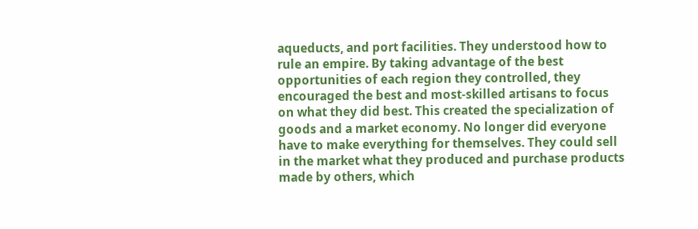aqueducts, and port facilities. They understood how to rule an empire. By taking advantage of the best opportunities of each region they controlled, they encouraged the best and most-skilled artisans to focus on what they did best. This created the specialization of goods and a market economy. No longer did everyone have to make everything for themselves. They could sell in the market what they produced and purchase products made by others, which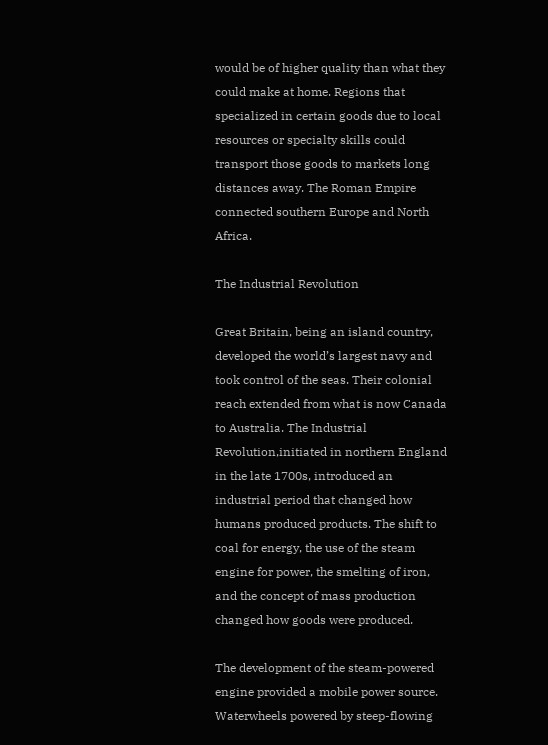would be of higher quality than what they could make at home. Regions that specialized in certain goods due to local resources or specialty skills could transport those goods to markets long distances away. The Roman Empire connected southern Europe and North Africa.

The Industrial Revolution

Great Britain, being an island country, developed the world’s largest navy and took control of the seas. Their colonial reach extended from what is now Canada to Australia. The Industrial Revolution,initiated in northern England in the late 1700s, introduced an industrial period that changed how humans produced products. The shift to coal for energy, the use of the steam engine for power, the smelting of iron, and the concept of mass production changed how goods were produced.

The development of the steam-powered engine provided a mobile power source. Waterwheels powered by steep-flowing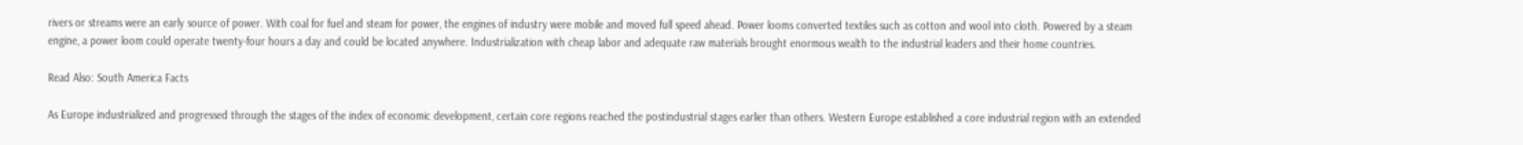rivers or streams were an early source of power. With coal for fuel and steam for power, the engines of industry were mobile and moved full speed ahead. Power looms converted textiles such as cotton and wool into cloth. Powered by a steam engine, a power loom could operate twenty-four hours a day and could be located anywhere. Industrialization with cheap labor and adequate raw materials brought enormous wealth to the industrial leaders and their home countries.

Read Also: South America Facts

As Europe industrialized and progressed through the stages of the index of economic development, certain core regions reached the postindustrial stages earlier than others. Western Europe established a core industrial region with an extended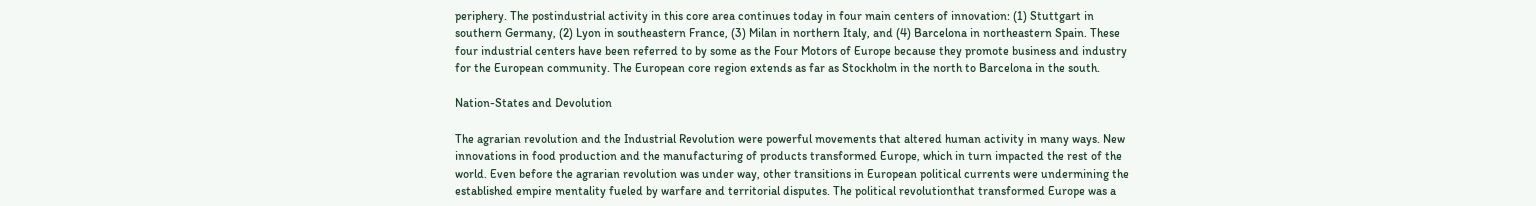periphery. The postindustrial activity in this core area continues today in four main centers of innovation: (1) Stuttgart in southern Germany, (2) Lyon in southeastern France, (3) Milan in northern Italy, and (4) Barcelona in northeastern Spain. These four industrial centers have been referred to by some as the Four Motors of Europe because they promote business and industry for the European community. The European core region extends as far as Stockholm in the north to Barcelona in the south.

Nation-States and Devolution

The agrarian revolution and the Industrial Revolution were powerful movements that altered human activity in many ways. New innovations in food production and the manufacturing of products transformed Europe, which in turn impacted the rest of the world. Even before the agrarian revolution was under way, other transitions in European political currents were undermining the established empire mentality fueled by warfare and territorial disputes. The political revolutionthat transformed Europe was a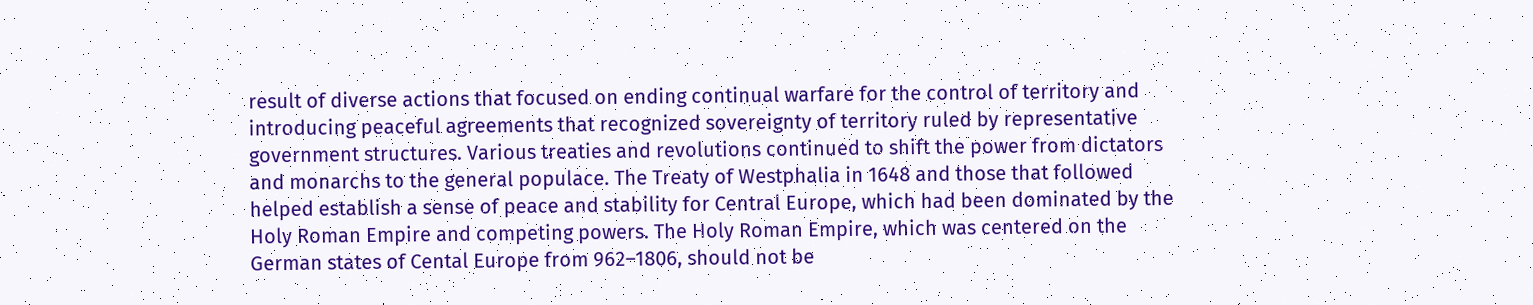result of diverse actions that focused on ending continual warfare for the control of territory and introducing peaceful agreements that recognized sovereignty of territory ruled by representative government structures. Various treaties and revolutions continued to shift the power from dictators and monarchs to the general populace. The Treaty of Westphalia in 1648 and those that followed helped establish a sense of peace and stability for Central Europe, which had been dominated by the Holy Roman Empire and competing powers. The Holy Roman Empire, which was centered on the German states of Cental Europe from 962–1806, should not be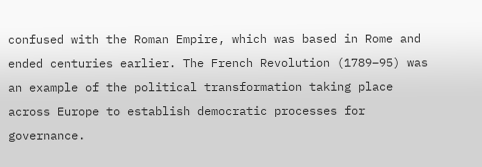confused with the Roman Empire, which was based in Rome and ended centuries earlier. The French Revolution (1789–95) was an example of the political transformation taking place across Europe to establish democratic processes for governance.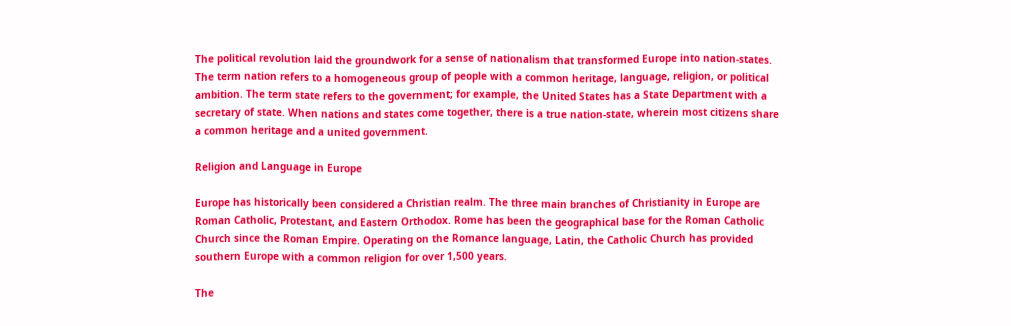The political revolution laid the groundwork for a sense of nationalism that transformed Europe into nation-states. The term nation refers to a homogeneous group of people with a common heritage, language, religion, or political ambition. The term state refers to the government; for example, the United States has a State Department with a secretary of state. When nations and states come together, there is a true nation-state, wherein most citizens share a common heritage and a united government.

Religion and Language in Europe

Europe has historically been considered a Christian realm. The three main branches of Christianity in Europe are Roman Catholic, Protestant, and Eastern Orthodox. Rome has been the geographical base for the Roman Catholic Church since the Roman Empire. Operating on the Romance language, Latin, the Catholic Church has provided southern Europe with a common religion for over 1,500 years.

The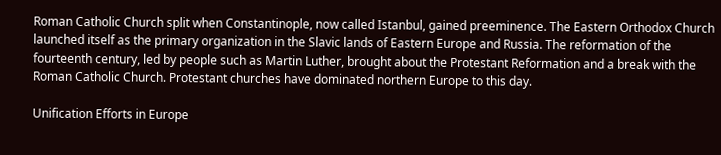Roman Catholic Church split when Constantinople, now called Istanbul, gained preeminence. The Eastern Orthodox Church launched itself as the primary organization in the Slavic lands of Eastern Europe and Russia. The reformation of the fourteenth century, led by people such as Martin Luther, brought about the Protestant Reformation and a break with the Roman Catholic Church. Protestant churches have dominated northern Europe to this day.

Unification Efforts in Europe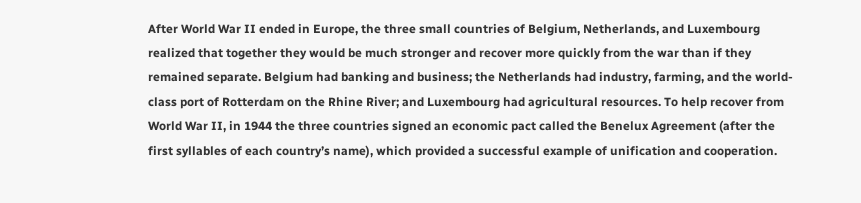After World War II ended in Europe, the three small countries of Belgium, Netherlands, and Luxembourg realized that together they would be much stronger and recover more quickly from the war than if they remained separate. Belgium had banking and business; the Netherlands had industry, farming, and the world-class port of Rotterdam on the Rhine River; and Luxembourg had agricultural resources. To help recover from World War II, in 1944 the three countries signed an economic pact called the Benelux Agreement (after the first syllables of each country’s name), which provided a successful example of unification and cooperation.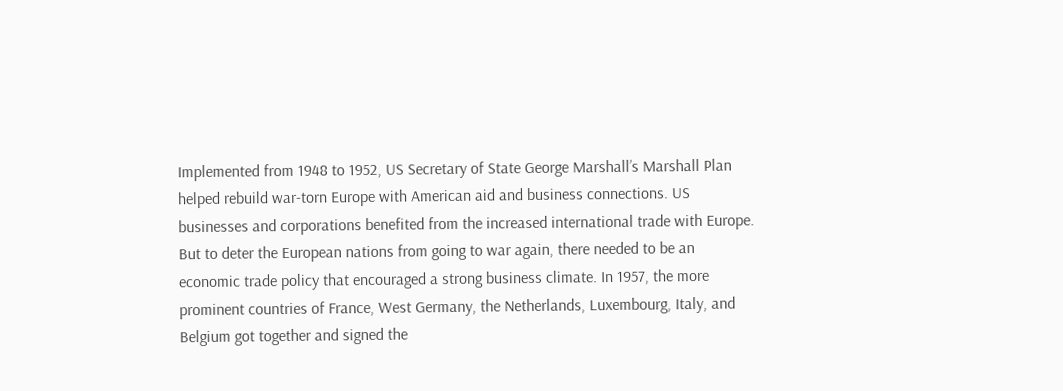Implemented from 1948 to 1952, US Secretary of State George Marshall’s Marshall Plan helped rebuild war-torn Europe with American aid and business connections. US businesses and corporations benefited from the increased international trade with Europe. But to deter the European nations from going to war again, there needed to be an economic trade policy that encouraged a strong business climate. In 1957, the more prominent countries of France, West Germany, the Netherlands, Luxembourg, Italy, and Belgium got together and signed the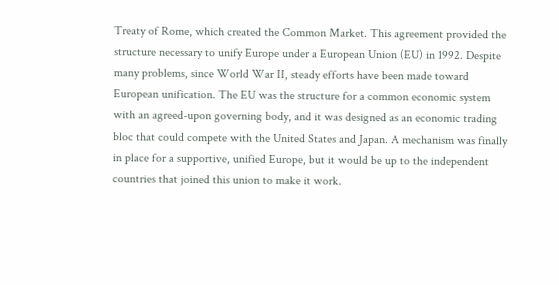Treaty of Rome, which created the Common Market. This agreement provided the structure necessary to unify Europe under a European Union (EU) in 1992. Despite many problems, since World War II, steady efforts have been made toward European unification. The EU was the structure for a common economic system with an agreed-upon governing body, and it was designed as an economic trading bloc that could compete with the United States and Japan. A mechanism was finally in place for a supportive, unified Europe, but it would be up to the independent countries that joined this union to make it work.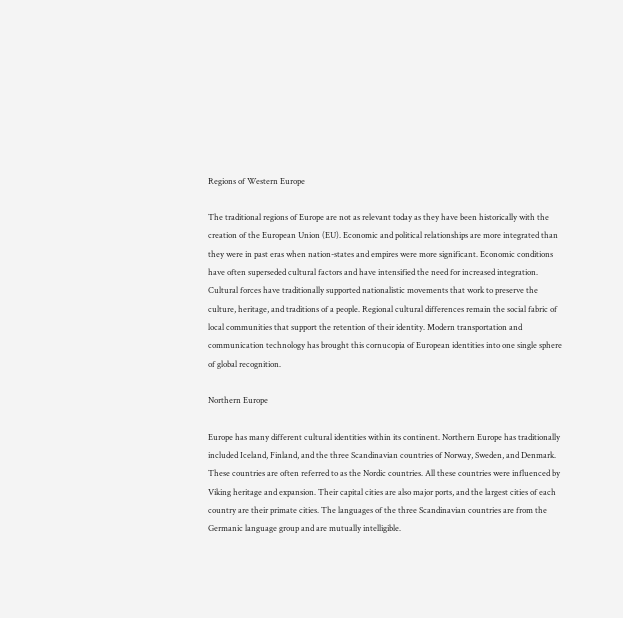Regions of Western Europe

The traditional regions of Europe are not as relevant today as they have been historically with the creation of the European Union (EU). Economic and political relationships are more integrated than they were in past eras when nation-states and empires were more significant. Economic conditions have often superseded cultural factors and have intensified the need for increased integration. Cultural forces have traditionally supported nationalistic movements that work to preserve the culture, heritage, and traditions of a people. Regional cultural differences remain the social fabric of local communities that support the retention of their identity. Modern transportation and communication technology has brought this cornucopia of European identities into one single sphere of global recognition.

Northern Europe

Europe has many different cultural identities within its continent. Northern Europe has traditionally included Iceland, Finland, and the three Scandinavian countries of Norway, Sweden, and Denmark. These countries are often referred to as the Nordic countries. All these countries were influenced by Viking heritage and expansion. Their capital cities are also major ports, and the largest cities of each country are their primate cities. The languages of the three Scandinavian countries are from the Germanic language group and are mutually intelligible.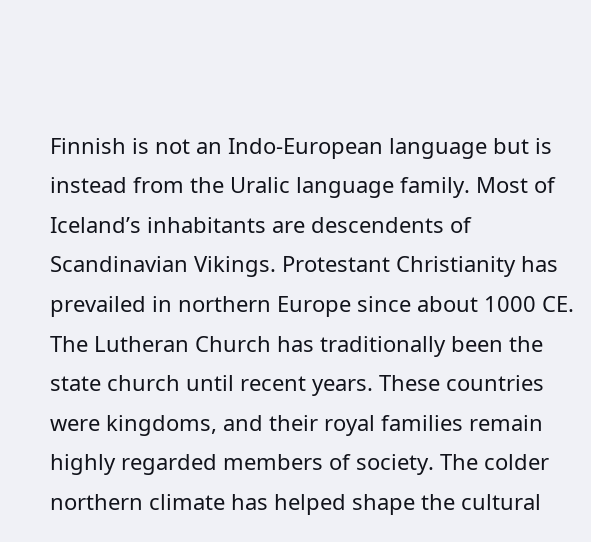Finnish is not an Indo-European language but is instead from the Uralic language family. Most of Iceland’s inhabitants are descendents of Scandinavian Vikings. Protestant Christianity has prevailed in northern Europe since about 1000 CE. The Lutheran Church has traditionally been the state church until recent years. These countries were kingdoms, and their royal families remain highly regarded members of society. The colder northern climate has helped shape the cultural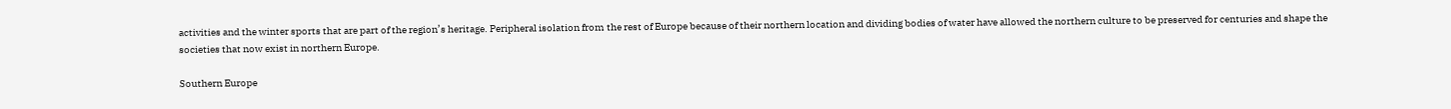activities and the winter sports that are part of the region’s heritage. Peripheral isolation from the rest of Europe because of their northern location and dividing bodies of water have allowed the northern culture to be preserved for centuries and shape the societies that now exist in northern Europe.

Southern Europe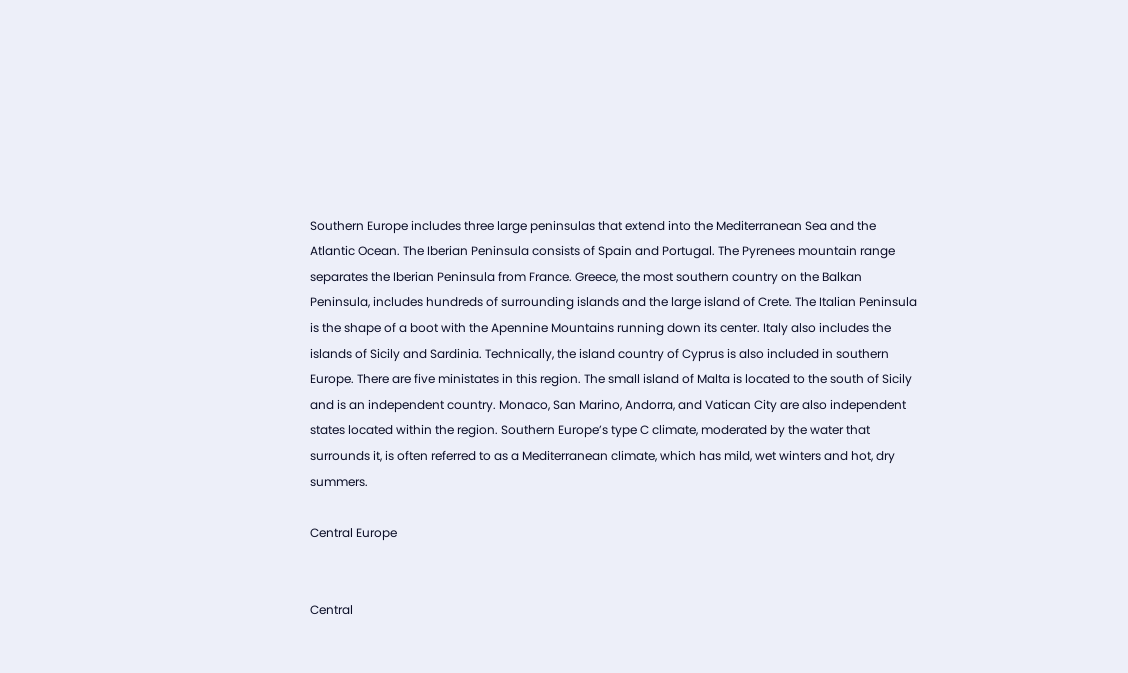Southern Europe includes three large peninsulas that extend into the Mediterranean Sea and the Atlantic Ocean. The Iberian Peninsula consists of Spain and Portugal. The Pyrenees mountain range separates the Iberian Peninsula from France. Greece, the most southern country on the Balkan Peninsula, includes hundreds of surrounding islands and the large island of Crete. The Italian Peninsula is the shape of a boot with the Apennine Mountains running down its center. Italy also includes the islands of Sicily and Sardinia. Technically, the island country of Cyprus is also included in southern Europe. There are five ministates in this region. The small island of Malta is located to the south of Sicily and is an independent country. Monaco, San Marino, Andorra, and Vatican City are also independent states located within the region. Southern Europe’s type C climate, moderated by the water that surrounds it, is often referred to as a Mediterranean climate, which has mild, wet winters and hot, dry summers.

Central Europe


Central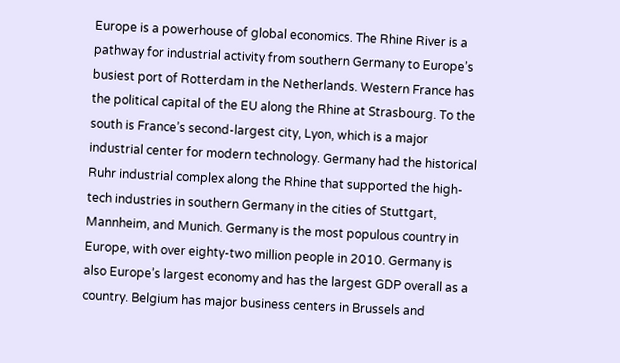Europe is a powerhouse of global economics. The Rhine River is a pathway for industrial activity from southern Germany to Europe’s busiest port of Rotterdam in the Netherlands. Western France has the political capital of the EU along the Rhine at Strasbourg. To the south is France’s second-largest city, Lyon, which is a major industrial center for modern technology. Germany had the historical Ruhr industrial complex along the Rhine that supported the high-tech industries in southern Germany in the cities of Stuttgart, Mannheim, and Munich. Germany is the most populous country in Europe, with over eighty-two million people in 2010. Germany is also Europe’s largest economy and has the largest GDP overall as a country. Belgium has major business centers in Brussels and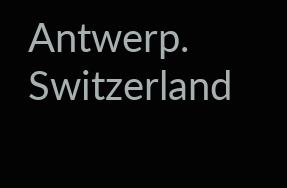Antwerp. Switzerland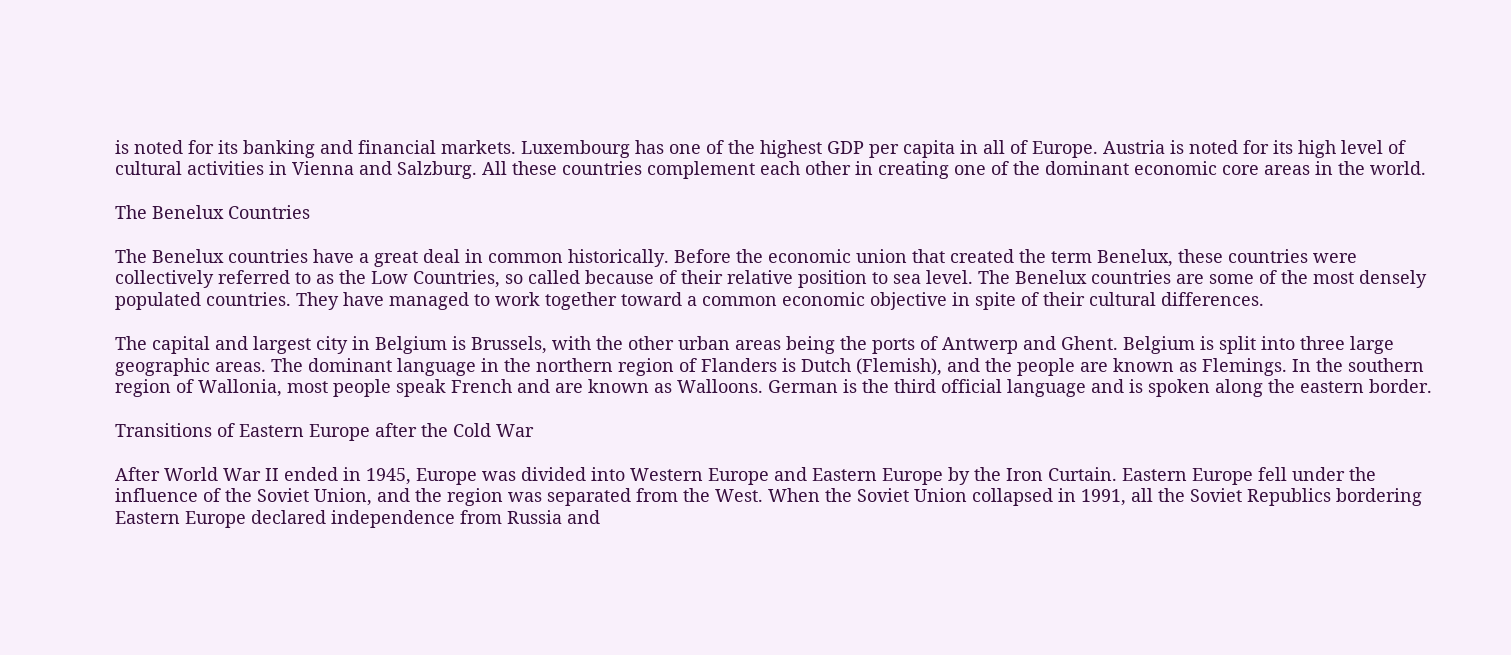is noted for its banking and financial markets. Luxembourg has one of the highest GDP per capita in all of Europe. Austria is noted for its high level of cultural activities in Vienna and Salzburg. All these countries complement each other in creating one of the dominant economic core areas in the world.

The Benelux Countries

The Benelux countries have a great deal in common historically. Before the economic union that created the term Benelux, these countries were collectively referred to as the Low Countries, so called because of their relative position to sea level. The Benelux countries are some of the most densely populated countries. They have managed to work together toward a common economic objective in spite of their cultural differences.

The capital and largest city in Belgium is Brussels, with the other urban areas being the ports of Antwerp and Ghent. Belgium is split into three large geographic areas. The dominant language in the northern region of Flanders is Dutch (Flemish), and the people are known as Flemings. In the southern region of Wallonia, most people speak French and are known as Walloons. German is the third official language and is spoken along the eastern border.

Transitions of Eastern Europe after the Cold War

After World War II ended in 1945, Europe was divided into Western Europe and Eastern Europe by the Iron Curtain. Eastern Europe fell under the influence of the Soviet Union, and the region was separated from the West. When the Soviet Union collapsed in 1991, all the Soviet Republics bordering Eastern Europe declared independence from Russia and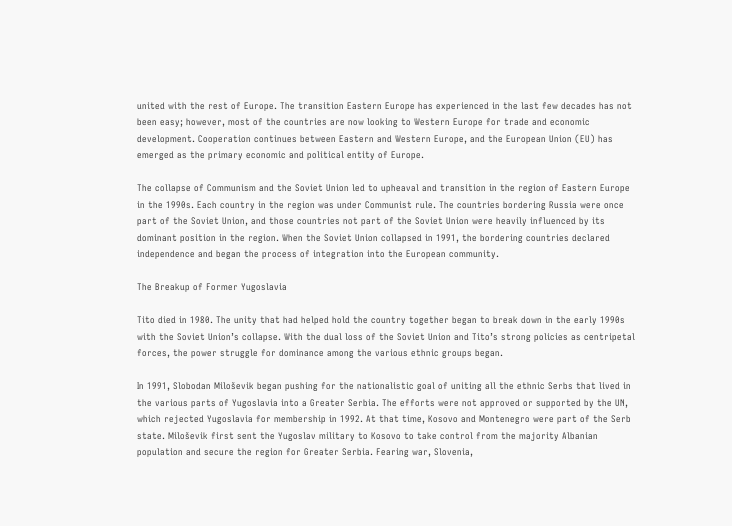united with the rest of Europe. The transition Eastern Europe has experienced in the last few decades has not been easy; however, most of the countries are now looking to Western Europe for trade and economic development. Cooperation continues between Eastern and Western Europe, and the European Union (EU) has emerged as the primary economic and political entity of Europe.

The collapse of Communism and the Soviet Union led to upheaval and transition in the region of Eastern Europe in the 1990s. Each country in the region was under Communist rule. The countries bordering Russia were once part of the Soviet Union, and those countries not part of the Soviet Union were heavily influenced by its dominant position in the region. When the Soviet Union collapsed in 1991, the bordering countries declared independence and began the process of integration into the European community.

The Breakup of Former Yugoslavia

Tito died in 1980. The unity that had helped hold the country together began to break down in the early 1990s with the Soviet Union’s collapse. With the dual loss of the Soviet Union and Tito’s strong policies as centripetal forces, the power struggle for dominance among the various ethnic groups began.

In 1991, Slobodan Miloševik began pushing for the nationalistic goal of uniting all the ethnic Serbs that lived in the various parts of Yugoslavia into a Greater Serbia. The efforts were not approved or supported by the UN, which rejected Yugoslavia for membership in 1992. At that time, Kosovo and Montenegro were part of the Serb state. Miloševik first sent the Yugoslav military to Kosovo to take control from the majority Albanian population and secure the region for Greater Serbia. Fearing war, Slovenia,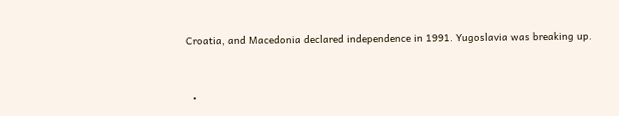Croatia, and Macedonia declared independence in 1991. Yugoslavia was breaking up.


  •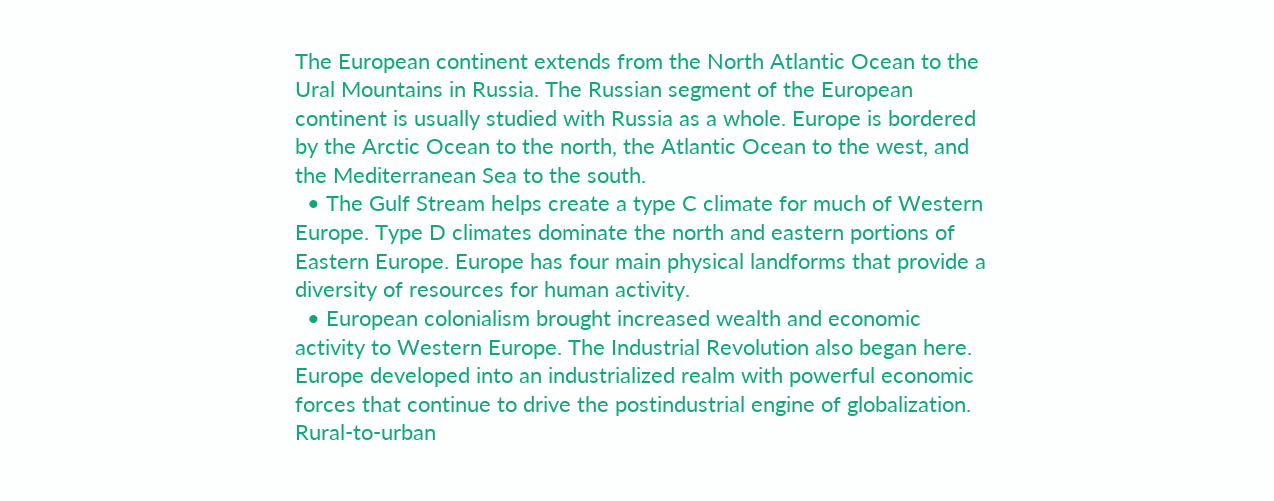The European continent extends from the North Atlantic Ocean to the Ural Mountains in Russia. The Russian segment of the European continent is usually studied with Russia as a whole. Europe is bordered by the Arctic Ocean to the north, the Atlantic Ocean to the west, and the Mediterranean Sea to the south.
  • The Gulf Stream helps create a type C climate for much of Western Europe. Type D climates dominate the north and eastern portions of Eastern Europe. Europe has four main physical landforms that provide a diversity of resources for human activity.
  • European colonialism brought increased wealth and economic activity to Western Europe. The Industrial Revolution also began here. Europe developed into an industrialized realm with powerful economic forces that continue to drive the postindustrial engine of globalization. Rural-to-urban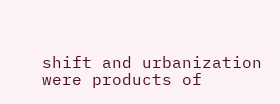shift and urbanization were products of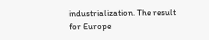industrialization. The result for Europe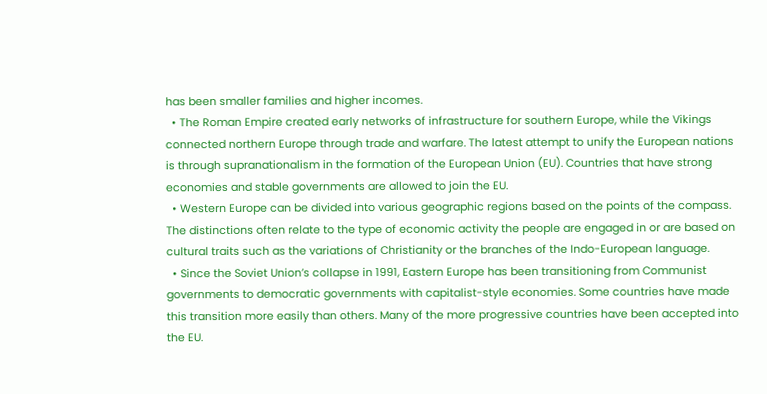has been smaller families and higher incomes.
  • The Roman Empire created early networks of infrastructure for southern Europe, while the Vikings connected northern Europe through trade and warfare. The latest attempt to unify the European nations is through supranationalism in the formation of the European Union (EU). Countries that have strong economies and stable governments are allowed to join the EU.
  • Western Europe can be divided into various geographic regions based on the points of the compass. The distinctions often relate to the type of economic activity the people are engaged in or are based on cultural traits such as the variations of Christianity or the branches of the Indo-European language.
  • Since the Soviet Union’s collapse in 1991, Eastern Europe has been transitioning from Communist governments to democratic governments with capitalist-style economies. Some countries have made this transition more easily than others. Many of the more progressive countries have been accepted into the EU.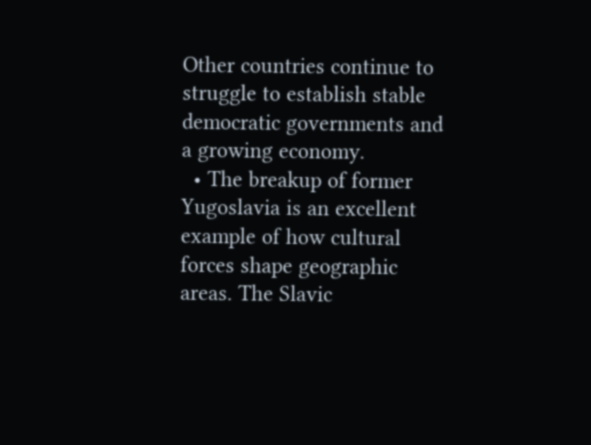Other countries continue to struggle to establish stable democratic governments and a growing economy.
  • The breakup of former Yugoslavia is an excellent example of how cultural forces shape geographic areas. The Slavic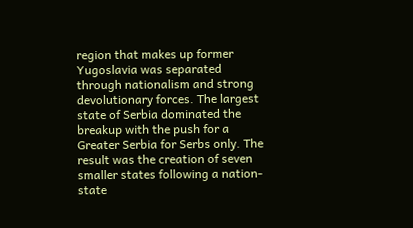region that makes up former Yugoslavia was separated through nationalism and strong devolutionary forces. The largest state of Serbia dominated the breakup with the push for a Greater Serbia for Serbs only. The result was the creation of seven smaller states following a nation-state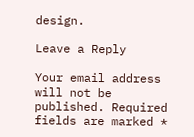design.

Leave a Reply

Your email address will not be published. Required fields are marked *